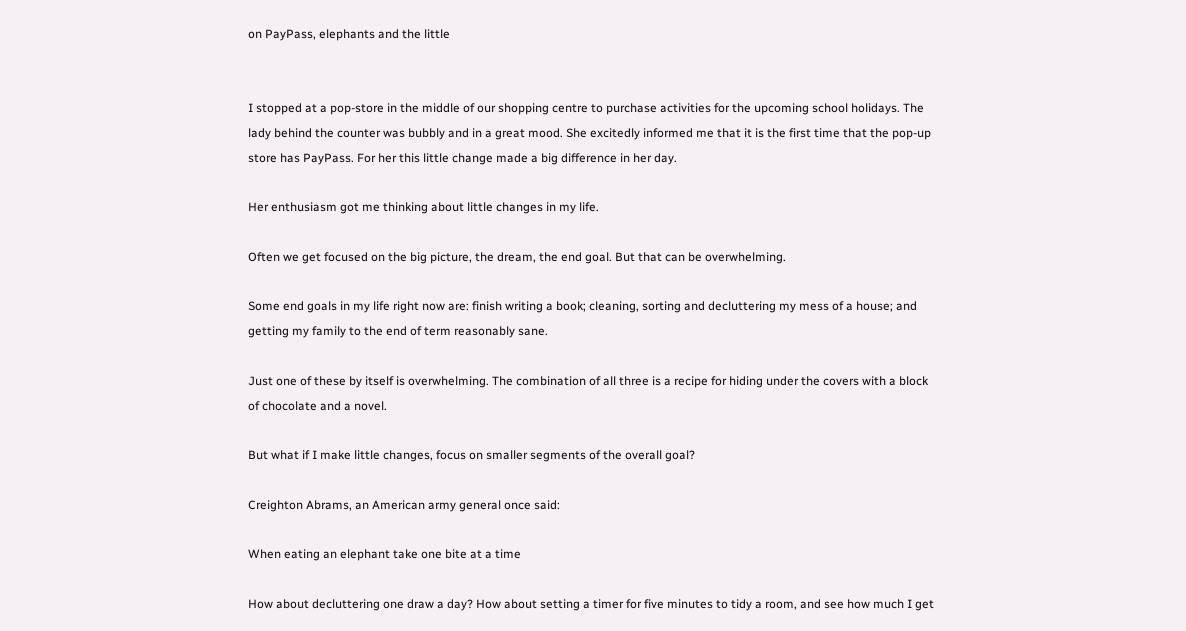on PayPass, elephants and the little


I stopped at a pop-store in the middle of our shopping centre to purchase activities for the upcoming school holidays. The lady behind the counter was bubbly and in a great mood. She excitedly informed me that it is the first time that the pop-up store has PayPass. For her this little change made a big difference in her day.

Her enthusiasm got me thinking about little changes in my life.

Often we get focused on the big picture, the dream, the end goal. But that can be overwhelming.

Some end goals in my life right now are: finish writing a book; cleaning, sorting and decluttering my mess of a house; and getting my family to the end of term reasonably sane.

Just one of these by itself is overwhelming. The combination of all three is a recipe for hiding under the covers with a block of chocolate and a novel.

But what if I make little changes, focus on smaller segments of the overall goal?

Creighton Abrams, an American army general once said:

When eating an elephant take one bite at a time

How about decluttering one draw a day? How about setting a timer for five minutes to tidy a room, and see how much I get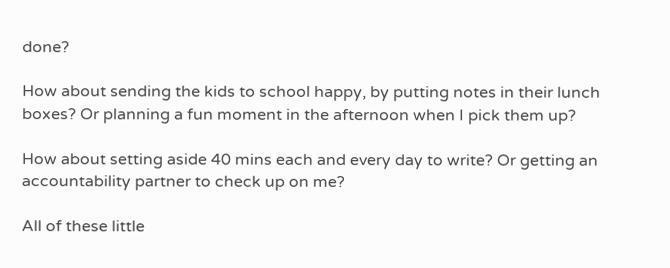done?

How about sending the kids to school happy, by putting notes in their lunch boxes? Or planning a fun moment in the afternoon when I pick them up?

How about setting aside 40 mins each and every day to write? Or getting an accountability partner to check up on me?

All of these little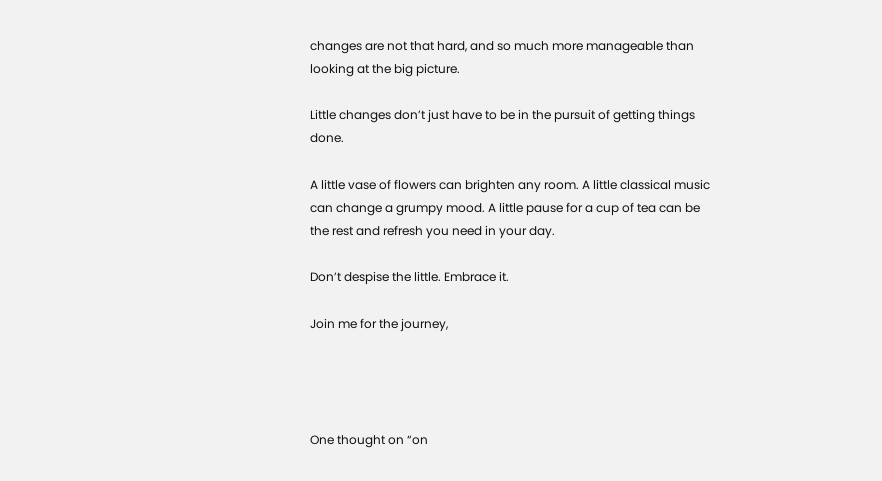changes are not that hard, and so much more manageable than looking at the big picture.

Little changes don’t just have to be in the pursuit of getting things done.

A little vase of flowers can brighten any room. A little classical music can change a grumpy mood. A little pause for a cup of tea can be the rest and refresh you need in your day.

Don’t despise the little. Embrace it.

Join me for the journey,




One thought on “on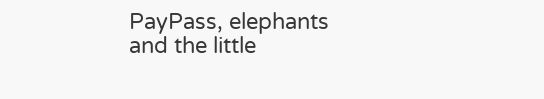PayPass, elephants and the little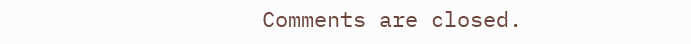Comments are closed.